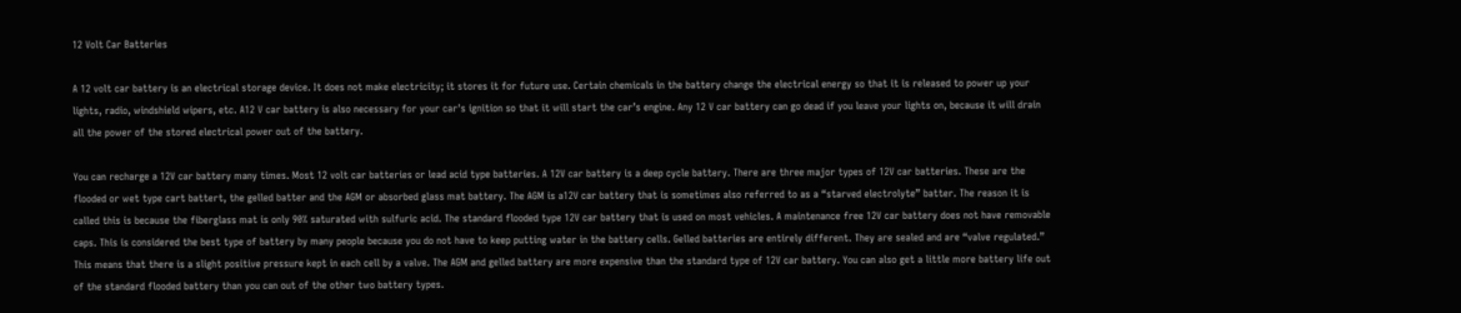12 Volt Car Batteries

A 12 volt car battery is an electrical storage device. It does not make electricity; it stores it for future use. Certain chemicals in the battery change the electrical energy so that it is released to power up your lights, radio, windshield wipers, etc. A12 V car battery is also necessary for your car's ignition so that it will start the car’s engine. Any 12 V car battery can go dead if you leave your lights on, because it will drain all the power of the stored electrical power out of the battery.

You can recharge a 12V car battery many times. Most 12 volt car batteries or lead acid type batteries. A 12V car battery is a deep cycle battery. There are three major types of 12V car batteries. These are the flooded or wet type cart battert, the gelled batter and the AGM or absorbed glass mat battery. The AGM is a12V car battery that is sometimes also referred to as a “starved electrolyte” batter. The reason it is called this is because the fiberglass mat is only 90% saturated with sulfuric acid. The standard flooded type 12V car battery that is used on most vehicles. A maintenance free 12V car battery does not have removable caps. This is considered the best type of battery by many people because you do not have to keep putting water in the battery cells. Gelled batteries are entirely different. They are sealed and are “valve regulated.” This means that there is a slight positive pressure kept in each cell by a valve. The AGM and gelled battery are more expensive than the standard type of 12V car battery. You can also get a little more battery life out of the standard flooded battery than you can out of the other two battery types.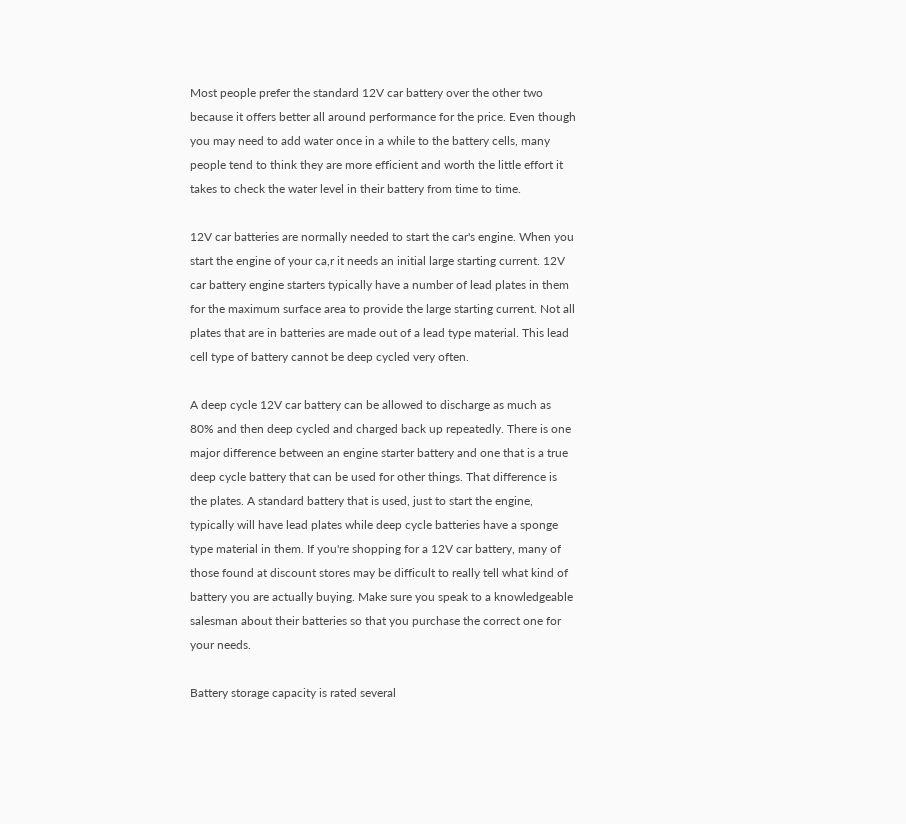Most people prefer the standard 12V car battery over the other two because it offers better all around performance for the price. Even though you may need to add water once in a while to the battery cells, many people tend to think they are more efficient and worth the little effort it takes to check the water level in their battery from time to time.

12V car batteries are normally needed to start the car's engine. When you start the engine of your ca,r it needs an initial large starting current. 12V car battery engine starters typically have a number of lead plates in them for the maximum surface area to provide the large starting current. Not all plates that are in batteries are made out of a lead type material. This lead cell type of battery cannot be deep cycled very often.

A deep cycle 12V car battery can be allowed to discharge as much as 80% and then deep cycled and charged back up repeatedly. There is one major difference between an engine starter battery and one that is a true deep cycle battery that can be used for other things. That difference is the plates. A standard battery that is used, just to start the engine, typically will have lead plates while deep cycle batteries have a sponge type material in them. If you're shopping for a 12V car battery, many of those found at discount stores may be difficult to really tell what kind of battery you are actually buying. Make sure you speak to a knowledgeable salesman about their batteries so that you purchase the correct one for your needs.

Battery storage capacity is rated several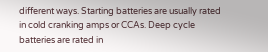different ways. Starting batteries are usually rated in cold cranking amps or CCAs. Deep cycle batteries are rated in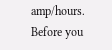amp/hours. Before you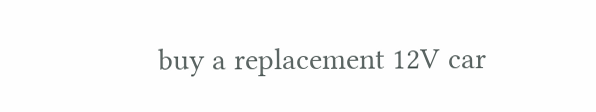buy a replacement 12V car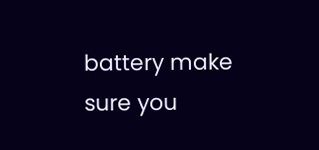battery make sure you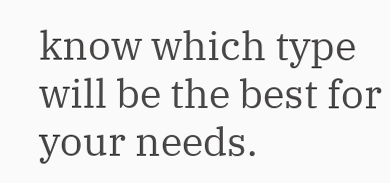know which type will be the best for your needs.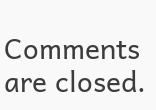Comments are closed.